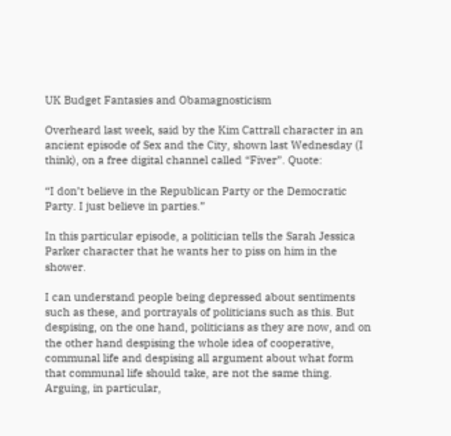UK Budget Fantasies and Obamagnosticism

Overheard last week, said by the Kim Cattrall character in an ancient episode of Sex and the City, shown last Wednesday (I think), on a free digital channel called “Fiver”. Quote:

“I don’t believe in the Republican Party or the Democratic Party. I just believe in parties.”

In this particular episode, a politician tells the Sarah Jessica Parker character that he wants her to piss on him in the shower.

I can understand people being depressed about sentiments such as these, and portrayals of politicians such as this. But despising, on the one hand, politicians as they are now, and on the other hand despising the whole idea of cooperative, communal life and despising all argument about what form that communal life should take, are not the same thing. Arguing, in particular,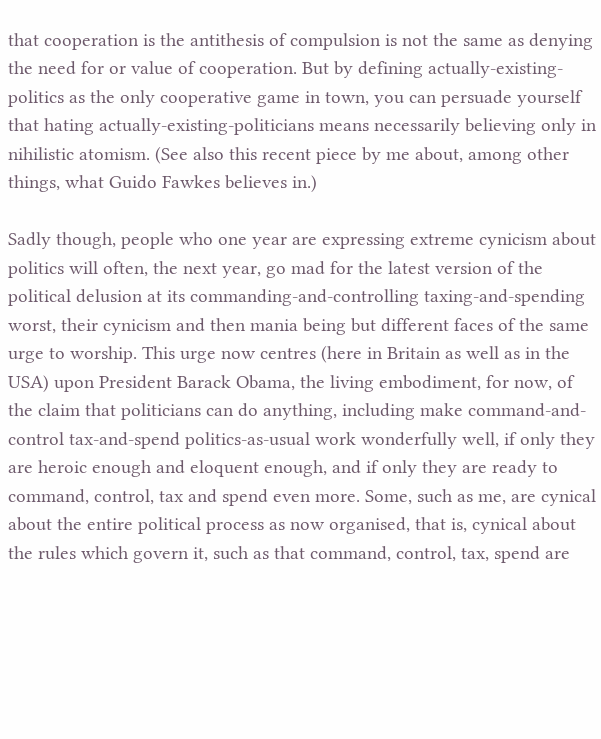that cooperation is the antithesis of compulsion is not the same as denying the need for or value of cooperation. But by defining actually-existing-politics as the only cooperative game in town, you can persuade yourself that hating actually-existing-politicians means necessarily believing only in nihilistic atomism. (See also this recent piece by me about, among other things, what Guido Fawkes believes in.)

Sadly though, people who one year are expressing extreme cynicism about politics will often, the next year, go mad for the latest version of the political delusion at its commanding-and-controlling taxing-and-spending worst, their cynicism and then mania being but different faces of the same urge to worship. This urge now centres (here in Britain as well as in the USA) upon President Barack Obama, the living embodiment, for now, of the claim that politicians can do anything, including make command-and-control tax-and-spend politics-as-usual work wonderfully well, if only they are heroic enough and eloquent enough, and if only they are ready to command, control, tax and spend even more. Some, such as me, are cynical about the entire political process as now organised, that is, cynical about the rules which govern it, such as that command, control, tax, spend are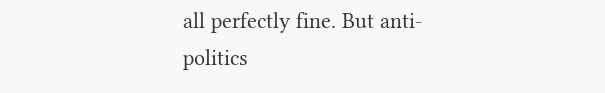all perfectly fine. But anti-politics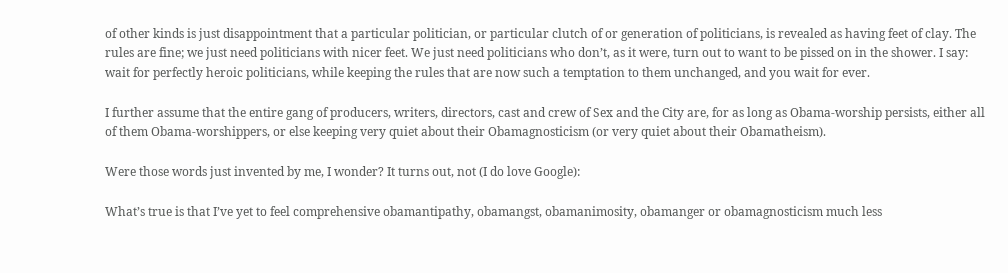of other kinds is just disappointment that a particular politician, or particular clutch of or generation of politicians, is revealed as having feet of clay. The rules are fine; we just need politicians with nicer feet. We just need politicians who don’t, as it were, turn out to want to be pissed on in the shower. I say: wait for perfectly heroic politicians, while keeping the rules that are now such a temptation to them unchanged, and you wait for ever.

I further assume that the entire gang of producers, writers, directors, cast and crew of Sex and the City are, for as long as Obama-worship persists, either all of them Obama-worshippers, or else keeping very quiet about their Obamagnosticism (or very quiet about their Obamatheism).

Were those words just invented by me, I wonder? It turns out, not (I do love Google):

What’s true is that I’ve yet to feel comprehensive obamantipathy, obamangst, obamanimosity, obamanger or obamagnosticism much less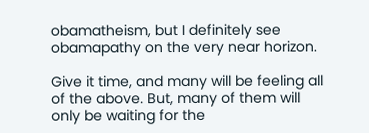obamatheism, but I definitely see obamapathy on the very near horizon.

Give it time, and many will be feeling all of the above. But, many of them will only be waiting for the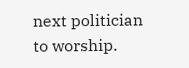next politician to worship.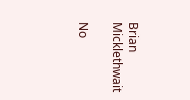Brian Micklethwait

No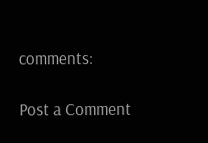comments:

Post a Comment